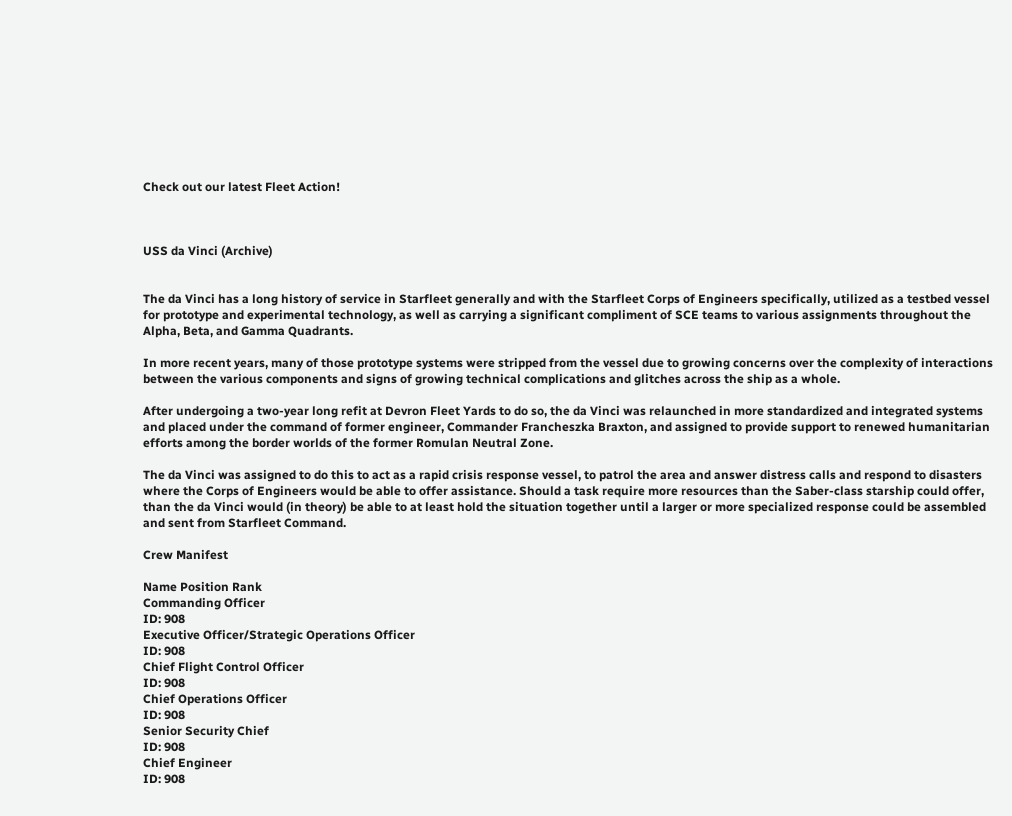Check out our latest Fleet Action!



USS da Vinci (Archive)


The da Vinci has a long history of service in Starfleet generally and with the Starfleet Corps of Engineers specifically, utilized as a testbed vessel for prototype and experimental technology, as well as carrying a significant compliment of SCE teams to various assignments throughout the Alpha, Beta, and Gamma Quadrants.

In more recent years, many of those prototype systems were stripped from the vessel due to growing concerns over the complexity of interactions between the various components and signs of growing technical complications and glitches across the ship as a whole.

After undergoing a two-year long refit at Devron Fleet Yards to do so, the da Vinci was relaunched in more standardized and integrated systems and placed under the command of former engineer, Commander Francheszka Braxton, and assigned to provide support to renewed humanitarian efforts among the border worlds of the former Romulan Neutral Zone.

The da Vinci was assigned to do this to act as a rapid crisis response vessel, to patrol the area and answer distress calls and respond to disasters where the Corps of Engineers would be able to offer assistance. Should a task require more resources than the Saber-class starship could offer, than the da Vinci would (in theory) be able to at least hold the situation together until a larger or more specialized response could be assembled and sent from Starfleet Command.

Crew Manifest

Name Position Rank
Commanding Officer
ID: 908
Executive Officer/Strategic Operations Officer
ID: 908
Chief Flight Control Officer
ID: 908
Chief Operations Officer
ID: 908
Senior Security Chief
ID: 908
Chief Engineer
ID: 908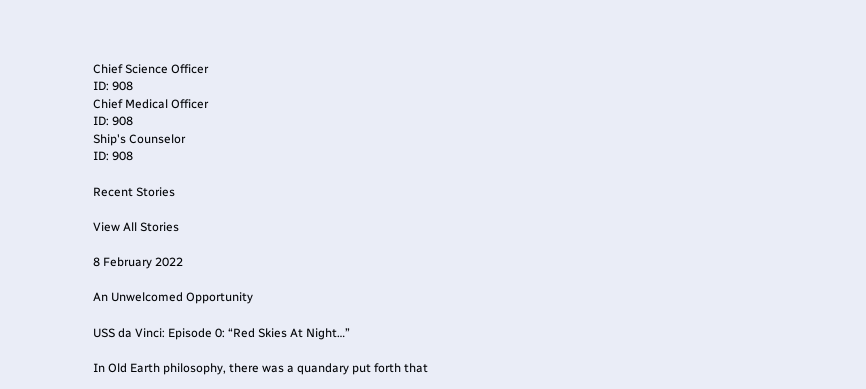Chief Science Officer
ID: 908
Chief Medical Officer
ID: 908
Ship's Counselor
ID: 908

Recent Stories

View All Stories

8 February 2022

An Unwelcomed Opportunity

USS da Vinci: Episode 0: “Red Skies At Night…”

In Old Earth philosophy, there was a quandary put forth that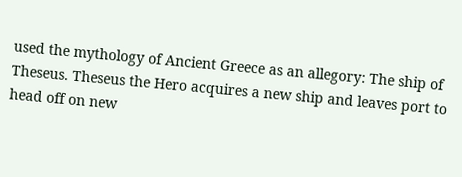used the mythology of Ancient Greece as an allegory: The ship of Theseus. Theseus the Hero acquires a new ship and leaves port to head off on new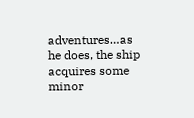adventures…as he does, the ship acquires some minor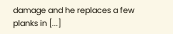damage and he replaces a few planks in [...]